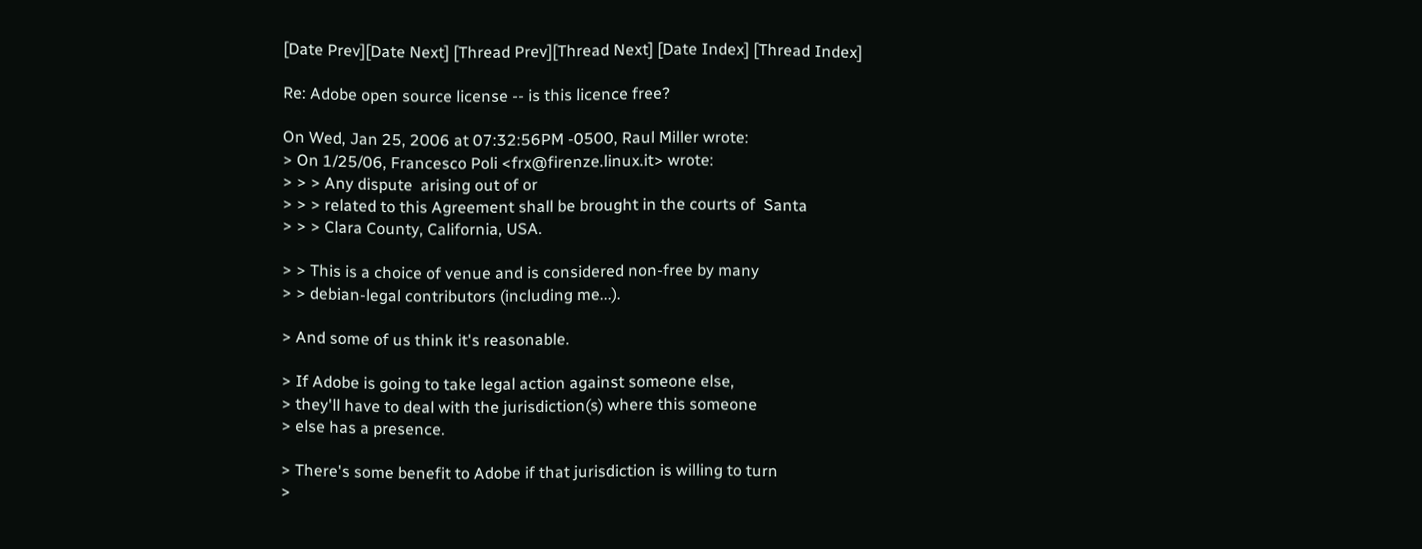[Date Prev][Date Next] [Thread Prev][Thread Next] [Date Index] [Thread Index]

Re: Adobe open source license -- is this licence free?

On Wed, Jan 25, 2006 at 07:32:56PM -0500, Raul Miller wrote:
> On 1/25/06, Francesco Poli <frx@firenze.linux.it> wrote:
> > > Any dispute  arising out of or
> > > related to this Agreement shall be brought in the courts of  Santa
> > > Clara County, California, USA.

> > This is a choice of venue and is considered non-free by many
> > debian-legal contributors (including me...).

> And some of us think it's reasonable.

> If Adobe is going to take legal action against someone else,
> they'll have to deal with the jurisdiction(s) where this someone
> else has a presence.

> There's some benefit to Adobe if that jurisdiction is willing to turn
>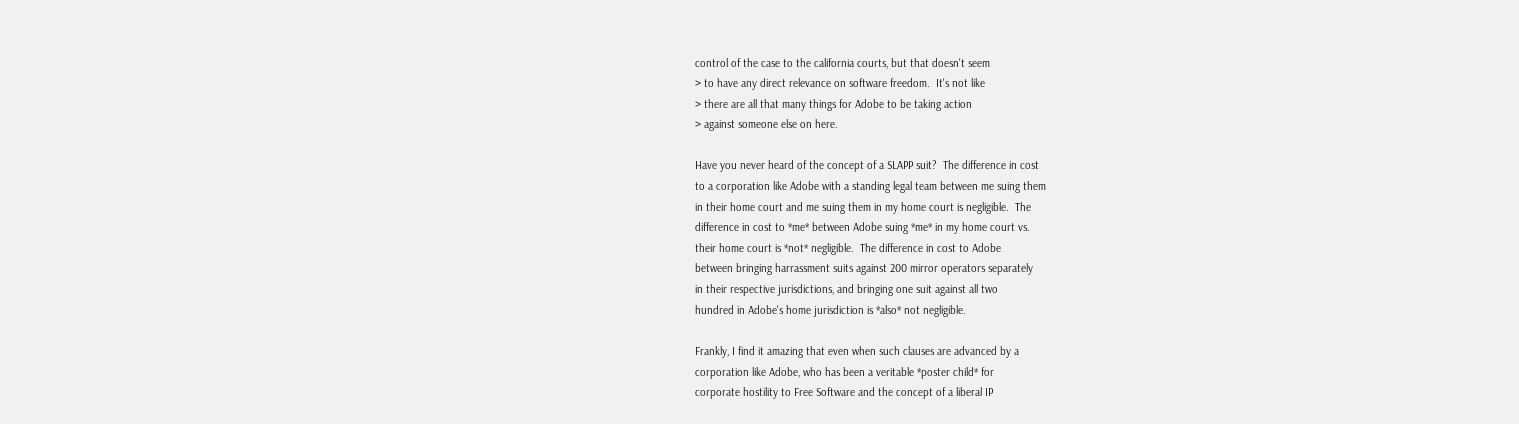control of the case to the california courts, but that doesn't seem
> to have any direct relevance on software freedom.  It's not like
> there are all that many things for Adobe to be taking action
> against someone else on here.

Have you never heard of the concept of a SLAPP suit?  The difference in cost
to a corporation like Adobe with a standing legal team between me suing them
in their home court and me suing them in my home court is negligible.  The
difference in cost to *me* between Adobe suing *me* in my home court vs.
their home court is *not* negligible.  The difference in cost to Adobe
between bringing harrassment suits against 200 mirror operators separately
in their respective jurisdictions, and bringing one suit against all two
hundred in Adobe's home jurisdiction is *also* not negligible.

Frankly, I find it amazing that even when such clauses are advanced by a
corporation like Adobe, who has been a veritable *poster child* for
corporate hostility to Free Software and the concept of a liberal IP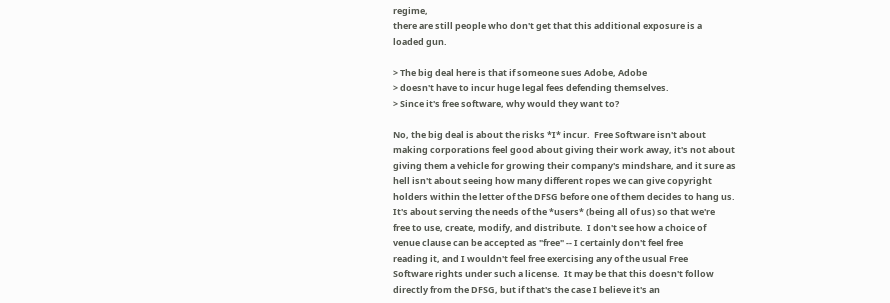regime,
there are still people who don't get that this additional exposure is a
loaded gun.

> The big deal here is that if someone sues Adobe, Adobe
> doesn't have to incur huge legal fees defending themselves.
> Since it's free software, why would they want to?

No, the big deal is about the risks *I* incur.  Free Software isn't about
making corporations feel good about giving their work away, it's not about
giving them a vehicle for growing their company's mindshare, and it sure as
hell isn't about seeing how many different ropes we can give copyright
holders within the letter of the DFSG before one of them decides to hang us.
It's about serving the needs of the *users* (being all of us) so that we're
free to use, create, modify, and distribute.  I don't see how a choice of
venue clause can be accepted as "free" -- I certainly don't feel free
reading it, and I wouldn't feel free exercising any of the usual Free
Software rights under such a license.  It may be that this doesn't follow
directly from the DFSG, but if that's the case I believe it's an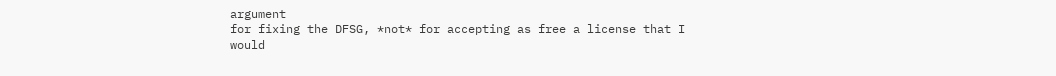argument
for fixing the DFSG, *not* for accepting as free a license that I would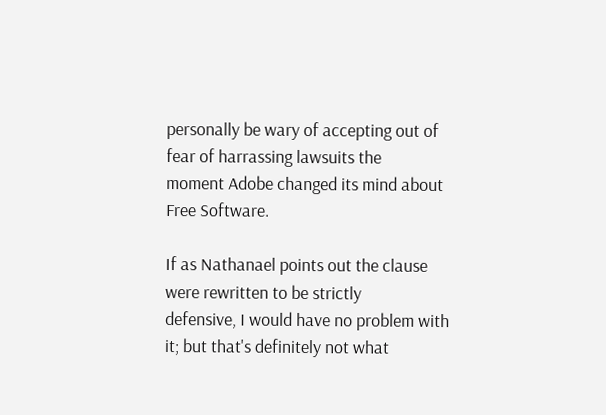personally be wary of accepting out of fear of harrassing lawsuits the
moment Adobe changed its mind about Free Software.

If as Nathanael points out the clause were rewritten to be strictly
defensive, I would have no problem with it; but that's definitely not what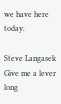we have here today.

Steve Langasek                   Give me a lever long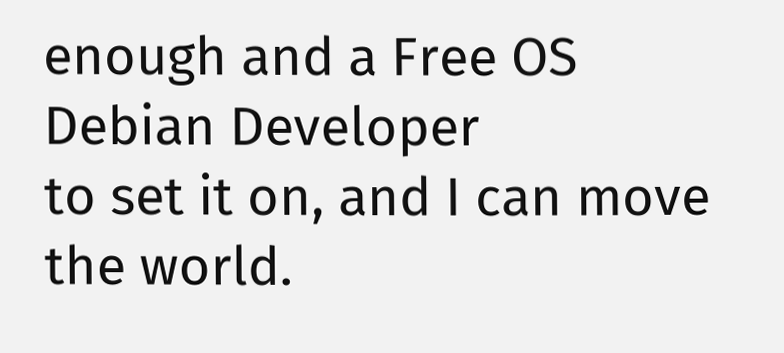enough and a Free OS
Debian Developer                   to set it on, and I can move the world.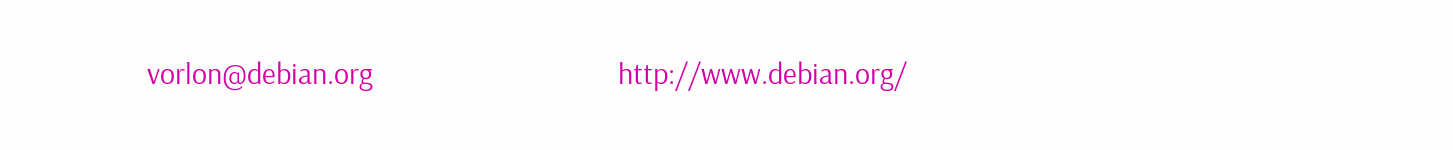vorlon@debian.org                                   http://www.debian.org/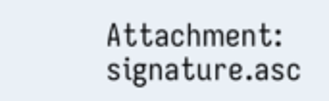Attachment: signature.asc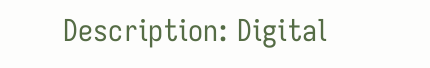Description: Digital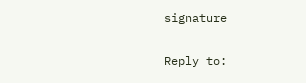signature

Reply to: